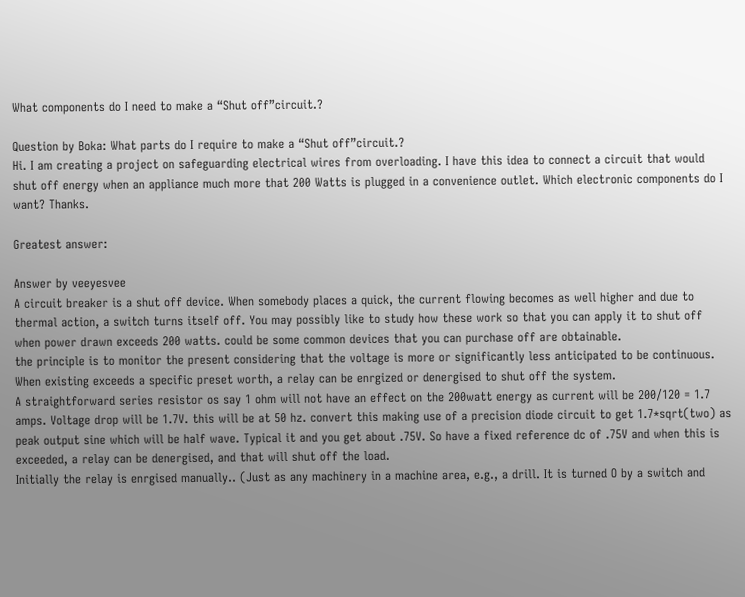What components do I need to make a “Shut off”circuit.?

Question by Boka: What parts do I require to make a “Shut off”circuit.?
Hi. I am creating a project on safeguarding electrical wires from overloading. I have this idea to connect a circuit that would shut off energy when an appliance much more that 200 Watts is plugged in a convenience outlet. Which electronic components do I want? Thanks.

Greatest answer:

Answer by veeyesvee
A circuit breaker is a shut off device. When somebody places a quick, the current flowing becomes as well higher and due to thermal action, a switch turns itself off. You may possibly like to study how these work so that you can apply it to shut off when power drawn exceeds 200 watts. could be some common devices that you can purchase off are obtainable.
the principle is to monitor the present considering that the voltage is more or significantly less anticipated to be continuous. When existing exceeds a specific preset worth, a relay can be enrgized or denergised to shut off the system.
A straightforward series resistor os say 1 ohm will not have an effect on the 200watt energy as current will be 200/120 = 1.7 amps. Voltage drop will be 1.7V. this will be at 50 hz. convert this making use of a precision diode circuit to get 1.7*sqrt(two) as peak output sine which will be half wave. Typical it and you get about .75V. So have a fixed reference dc of .75V and when this is exceeded, a relay can be denergised, and that will shut off the load.
Initially the relay is enrgised manually.. (Just as any machinery in a machine area, e.g., a drill. It is turned O by a switch and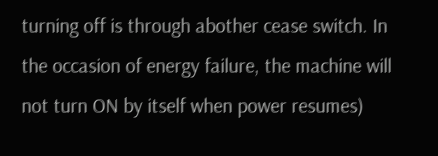turning off is through abother cease switch. In the occasion of energy failure, the machine will not turn ON by itself when power resumes)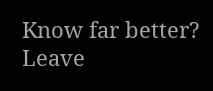Know far better? Leave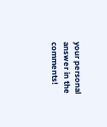your personal answer in the comments!